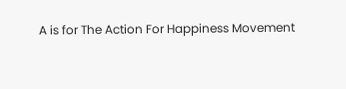A is for The Action For Happiness Movement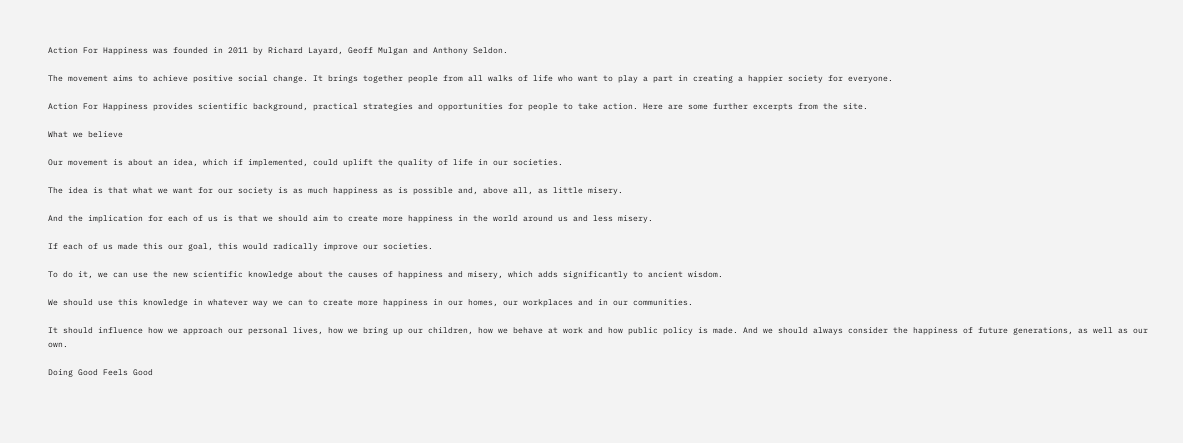Action For Happiness was founded in 2011 by Richard Layard, Geoff Mulgan and Anthony Seldon.

The movement aims to achieve positive social change. It brings together people from all walks of life who want to play a part in creating a happier society for everyone.

Action For Happiness provides scientific background, practical strategies and opportunities for people to take action. Here are some further excerpts from the site.

What we believe

Our movement is about an idea, which if implemented, could uplift the quality of life in our societies.

The idea is that what we want for our society is as much happiness as is possible and, above all, as little misery.

And the implication for each of us is that we should aim to create more happiness in the world around us and less misery.

If each of us made this our goal, this would radically improve our societies.

To do it, we can use the new scientific knowledge about the causes of happiness and misery, which adds significantly to ancient wisdom.

We should use this knowledge in whatever way we can to create more happiness in our homes, our workplaces and in our communities.

It should influence how we approach our personal lives, how we bring up our children, how we behave at work and how public policy is made. And we should always consider the happiness of future generations, as well as our own.

Doing Good Feels Good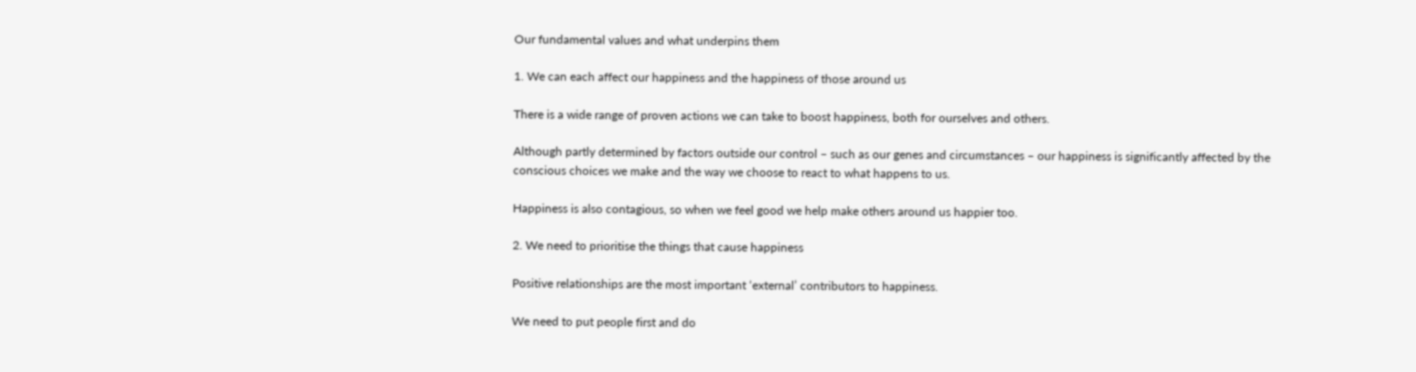Our fundamental values and what underpins them

1. We can each affect our happiness and the happiness of those around us

There is a wide range of proven actions we can take to boost happiness, both for ourselves and others.

Although partly determined by factors outside our control – such as our genes and circumstances – our happiness is significantly affected by the conscious choices we make and the way we choose to react to what happens to us.

Happiness is also contagious, so when we feel good we help make others around us happier too.

2. We need to prioritise the things that cause happiness

Positive relationships are the most important ‘external’ contributors to happiness.

We need to put people first and do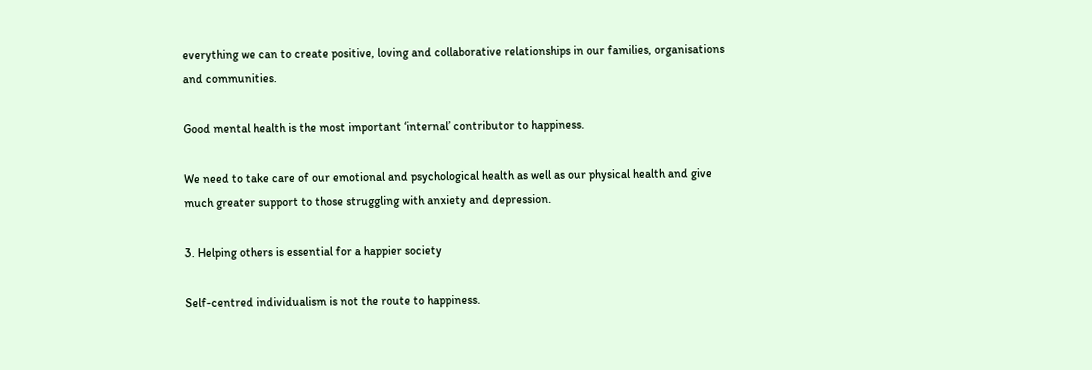everything we can to create positive, loving and collaborative relationships in our families, organisations and communities.

Good mental health is the most important ‘internal’ contributor to happiness.

We need to take care of our emotional and psychological health as well as our physical health and give much greater support to those struggling with anxiety and depression.

3. Helping others is essential for a happier society

Self-centred individualism is not the route to happiness.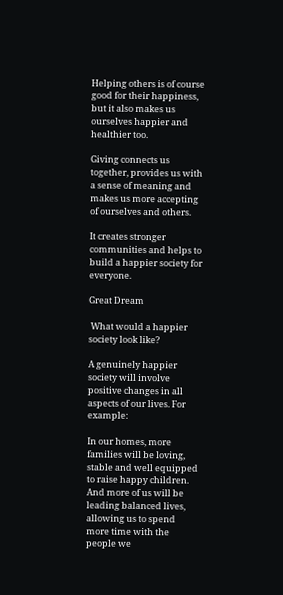Helping others is of course good for their happiness, but it also makes us ourselves happier and healthier too.

Giving connects us together, provides us with a sense of meaning and makes us more accepting of ourselves and others.

It creates stronger communities and helps to build a happier society for everyone.

Great Dream

 What would a happier society look like?

A genuinely happier society will involve positive changes in all aspects of our lives. For example:

In our homes, more families will be loving, stable and well equipped to raise happy children. And more of us will be leading balanced lives, allowing us to spend more time with the people we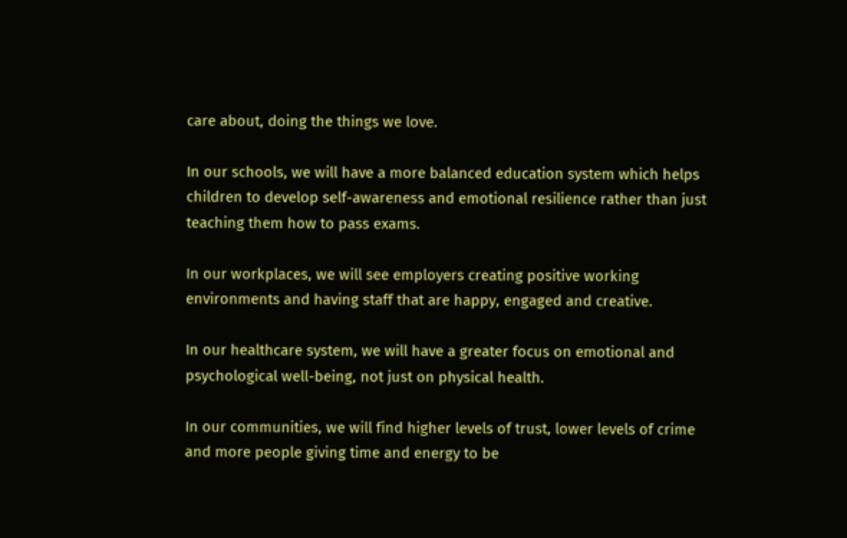care about, doing the things we love.

In our schools, we will have a more balanced education system which helps children to develop self-awareness and emotional resilience rather than just teaching them how to pass exams.

In our workplaces, we will see employers creating positive working environments and having staff that are happy, engaged and creative.

In our healthcare system, we will have a greater focus on emotional and psychological well-being, not just on physical health.

In our communities, we will find higher levels of trust, lower levels of crime and more people giving time and energy to be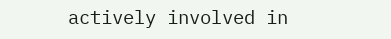actively involved in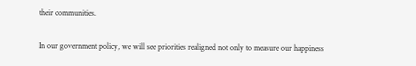their communities.

In our government policy, we will see priorities realigned not only to measure our happiness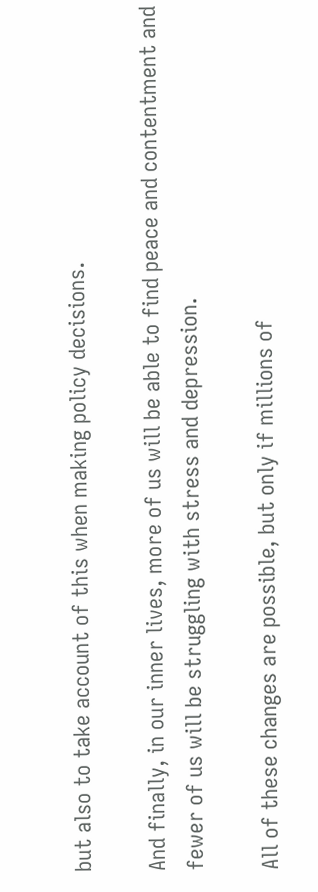but also to take account of this when making policy decisions.

And finally, in our inner lives, more of us will be able to find peace and contentment and fewer of us will be struggling with stress and depression.

All of these changes are possible, but only if millions of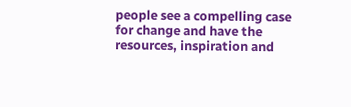people see a compelling case for change and have the resources, inspiration and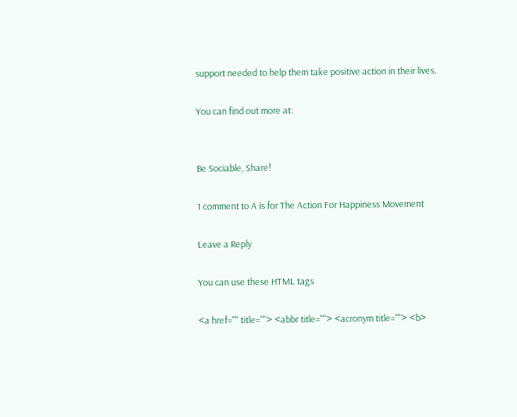support needed to help them take positive action in their lives.

You can find out more at:


Be Sociable, Share!

1 comment to A is for The Action For Happiness Movement

Leave a Reply

You can use these HTML tags

<a href="" title=""> <abbr title=""> <acronym title=""> <b>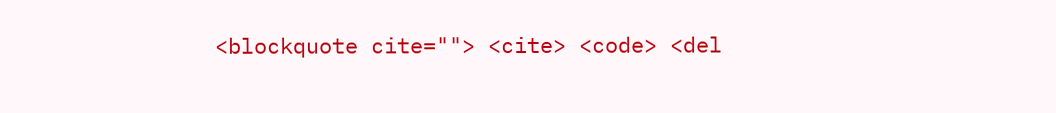<blockquote cite=""> <cite> <code> <del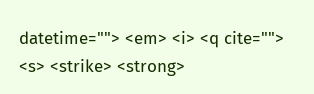datetime=""> <em> <i> <q cite=""> <s> <strike> <strong>